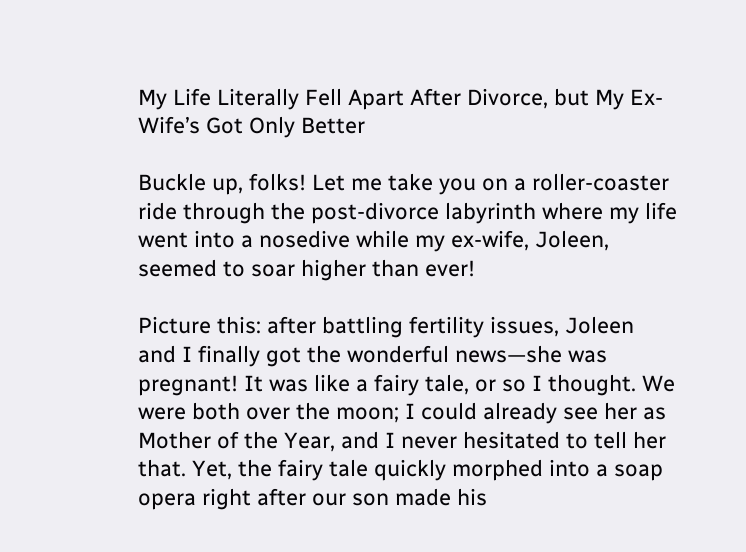My Life Literally Fell Apart After Divorce, but My Ex-Wife’s Got Only Better

Buckle up, folks! Let me take you on a roller-coaster ride through the post-divorce labyrinth where my life went into a nosedive while my ex-wife, Joleen, seemed to soar higher than ever!

Picture this: after battling fertility issues, Joleen and I finally got the wonderful news—she was pregnant! It was like a fairy tale, or so I thought. We were both over the moon; I could already see her as Mother of the Year, and I never hesitated to tell her that. Yet, the fairy tale quickly morphed into a soap opera right after our son made his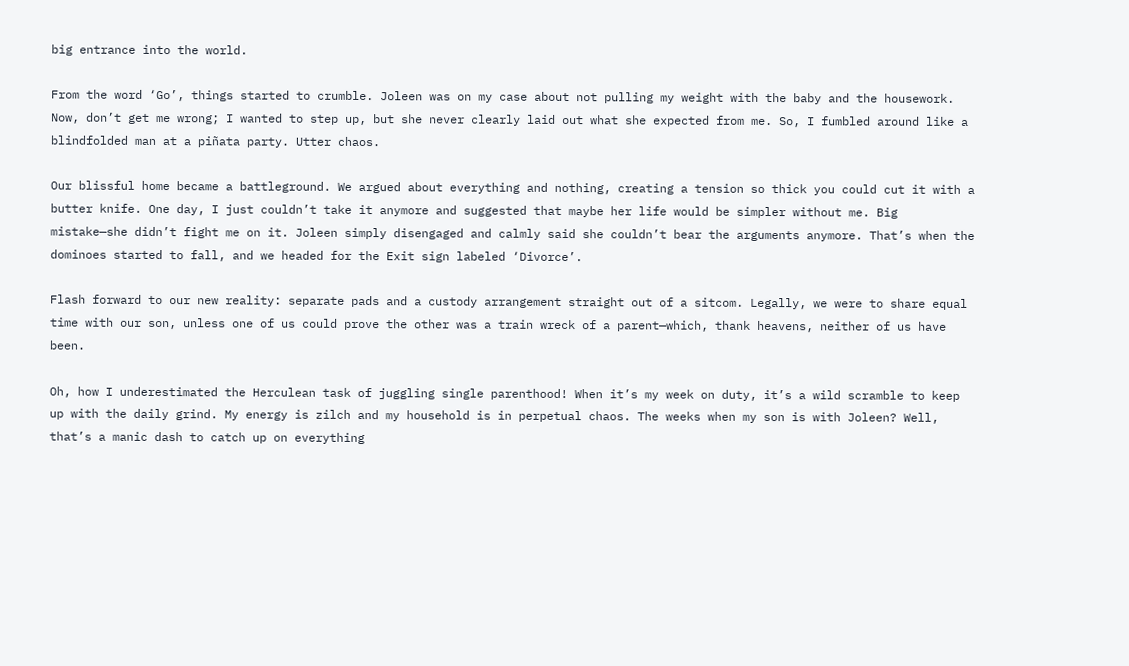big entrance into the world.

From the word ‘Go’, things started to crumble. Joleen was on my case about not pulling my weight with the baby and the housework. Now, don’t get me wrong; I wanted to step up, but she never clearly laid out what she expected from me. So, I fumbled around like a blindfolded man at a piñata party. Utter chaos.

Our blissful home became a battleground. We argued about everything and nothing, creating a tension so thick you could cut it with a butter knife. One day, I just couldn’t take it anymore and suggested that maybe her life would be simpler without me. Big mistake—she didn’t fight me on it. Joleen simply disengaged and calmly said she couldn’t bear the arguments anymore. That’s when the dominoes started to fall, and we headed for the Exit sign labeled ‘Divorce’.

Flash forward to our new reality: separate pads and a custody arrangement straight out of a sitcom. Legally, we were to share equal time with our son, unless one of us could prove the other was a train wreck of a parent—which, thank heavens, neither of us have been.

Oh, how I underestimated the Herculean task of juggling single parenthood! When it’s my week on duty, it’s a wild scramble to keep up with the daily grind. My energy is zilch and my household is in perpetual chaos. The weeks when my son is with Joleen? Well, that’s a manic dash to catch up on everything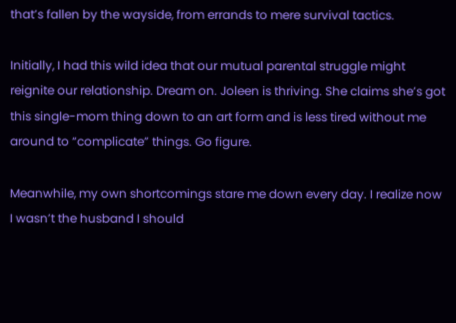that’s fallen by the wayside, from errands to mere survival tactics.

Initially, I had this wild idea that our mutual parental struggle might reignite our relationship. Dream on. Joleen is thriving. She claims she’s got this single-mom thing down to an art form and is less tired without me around to “complicate” things. Go figure.

Meanwhile, my own shortcomings stare me down every day. I realize now I wasn’t the husband I should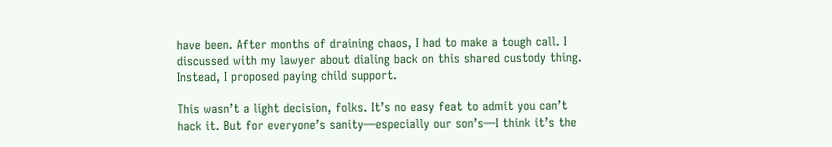have been. After months of draining chaos, I had to make a tough call. I discussed with my lawyer about dialing back on this shared custody thing. Instead, I proposed paying child support.

This wasn’t a light decision, folks. It’s no easy feat to admit you can’t hack it. But for everyone’s sanity—especially our son’s—I think it’s the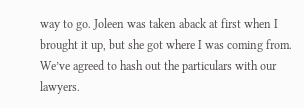way to go. Joleen was taken aback at first when I brought it up, but she got where I was coming from. We’ve agreed to hash out the particulars with our lawyers.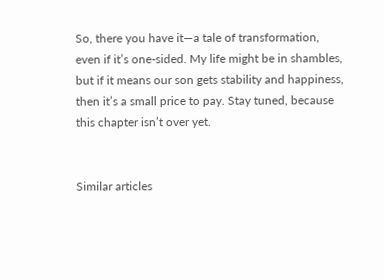So, there you have it—a tale of transformation, even if it’s one-sided. My life might be in shambles, but if it means our son gets stability and happiness, then it’s a small price to pay. Stay tuned, because this chapter isn’t over yet.


Similar articles